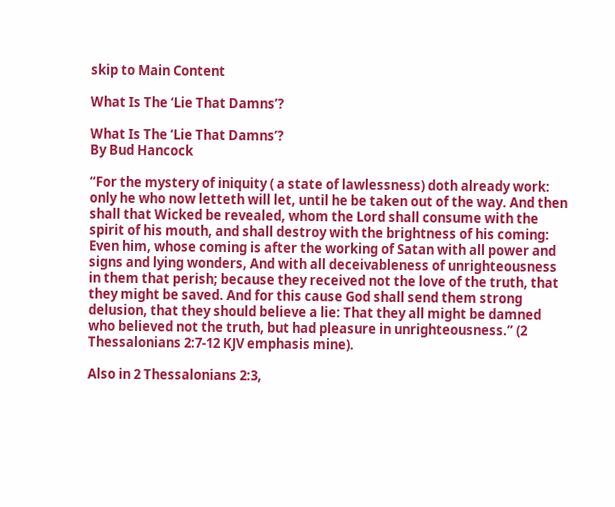skip to Main Content

What Is The ‘Lie That Damns’?

What Is The ‘Lie That Damns’?
By Bud Hancock

“For the mystery of iniquity ( a state of lawlessness) doth already work: only he who now letteth will let, until he be taken out of the way. And then shall that Wicked be revealed, whom the Lord shall consume with the spirit of his mouth, and shall destroy with the brightness of his coming: Even him, whose coming is after the working of Satan with all power and signs and lying wonders, And with all deceivableness of unrighteousness in them that perish; because they received not the love of the truth, that they might be saved. And for this cause God shall send them strong delusion, that they should believe a lie: That they all might be damned who believed not the truth, but had pleasure in unrighteousness.” (2 Thessalonians 2:7-12 KJV emphasis mine).

Also in 2 Thessalonians 2:3,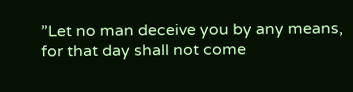”Let no man deceive you by any means, for that day shall not come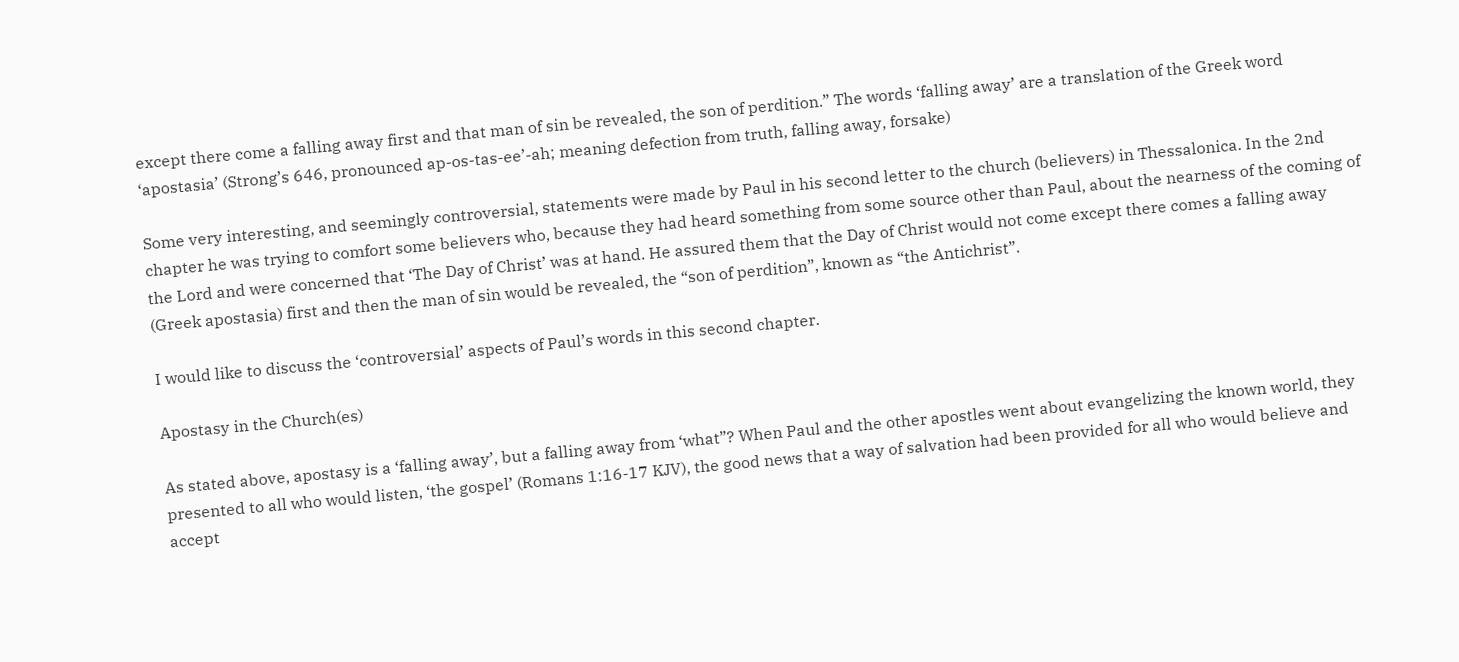except there come a falling away first and that man of sin be revealed, the son of perdition.” The words ‘falling away’ are a translation of the Greek word ‘apostasia’ (Strong’s 646, pronounced ap-os-tas-ee’-ah; meaning defection from truth, falling away, forsake)

Some very interesting, and seemingly controversial, statements were made by Paul in his second letter to the church (believers) in Thessalonica. In the 2nd chapter he was trying to comfort some believers who, because they had heard something from some source other than Paul, about the nearness of the coming of the Lord and were concerned that ‘The Day of Christ’ was at hand. He assured them that the Day of Christ would not come except there comes a falling away (Greek apostasia) first and then the man of sin would be revealed, the “son of perdition”, known as “the Antichrist”.

I would like to discuss the ‘controversial’ aspects of Paul’s words in this second chapter.

Apostasy in the Church(es)

As stated above, apostasy is a ‘falling away’, but a falling away from ‘what”? When Paul and the other apostles went about evangelizing the known world, they presented to all who would listen, ‘the gospel’ (Romans 1:16-17 KJV), the good news that a way of salvation had been provided for all who would believe and accept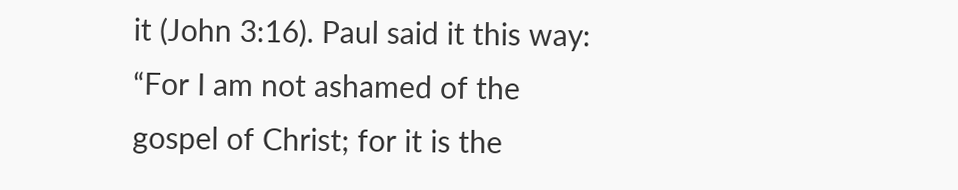it (John 3:16). Paul said it this way: “For I am not ashamed of the gospel of Christ; for it is the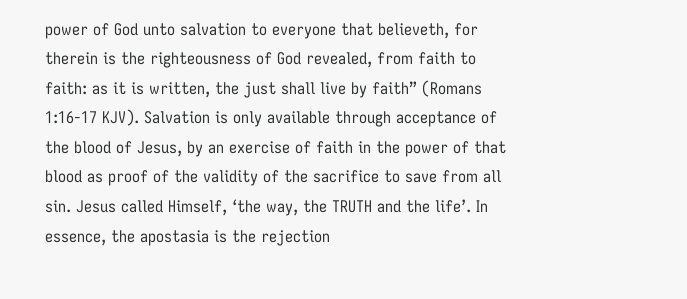power of God unto salvation to everyone that believeth, for therein is the righteousness of God revealed, from faith to faith: as it is written, the just shall live by faith” (Romans 1:16-17 KJV). Salvation is only available through acceptance of the blood of Jesus, by an exercise of faith in the power of that blood as proof of the validity of the sacrifice to save from all sin. Jesus called Himself, ‘the way, the TRUTH and the life’. In essence, the apostasia is the rejection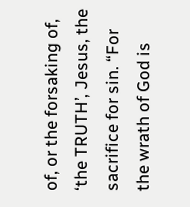of, or the forsaking of, ‘the TRUTH’, Jesus, the sacrifice for sin. “For the wrath of God is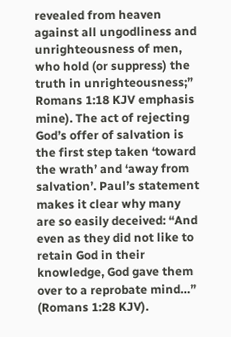revealed from heaven against all ungodliness and unrighteousness of men, who hold (or suppress) the truth in unrighteousness;” Romans 1:18 KJV emphasis mine). The act of rejecting God’s offer of salvation is the first step taken ‘toward the wrath’ and ‘away from salvation’. Paul’s statement makes it clear why many are so easily deceived: “And even as they did not like to retain God in their knowledge, God gave them over to a reprobate mind…” (Romans 1:28 KJV).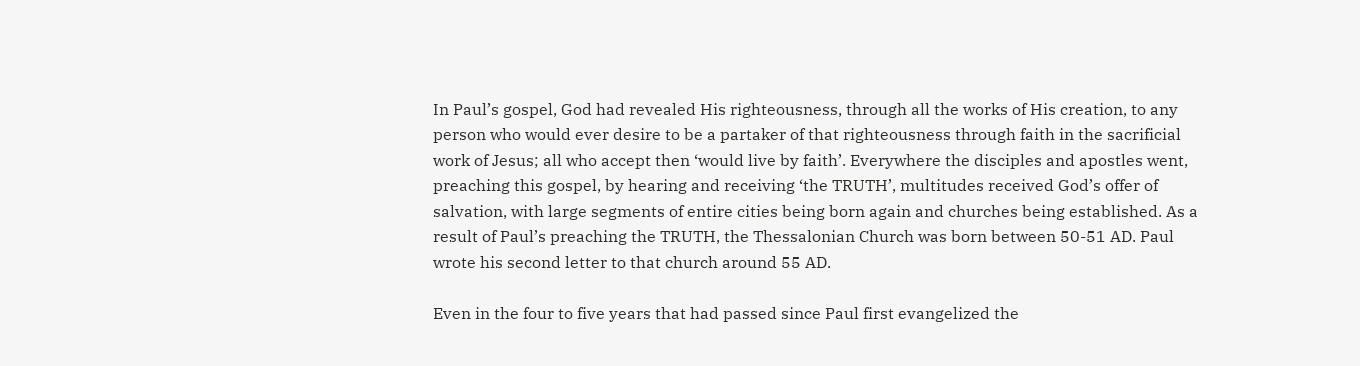In Paul’s gospel, God had revealed His righteousness, through all the works of His creation, to any person who would ever desire to be a partaker of that righteousness through faith in the sacrificial work of Jesus; all who accept then ‘would live by faith’. Everywhere the disciples and apostles went, preaching this gospel, by hearing and receiving ‘the TRUTH’, multitudes received God’s offer of salvation, with large segments of entire cities being born again and churches being established. As a result of Paul’s preaching the TRUTH, the Thessalonian Church was born between 50-51 AD. Paul wrote his second letter to that church around 55 AD.

Even in the four to five years that had passed since Paul first evangelized the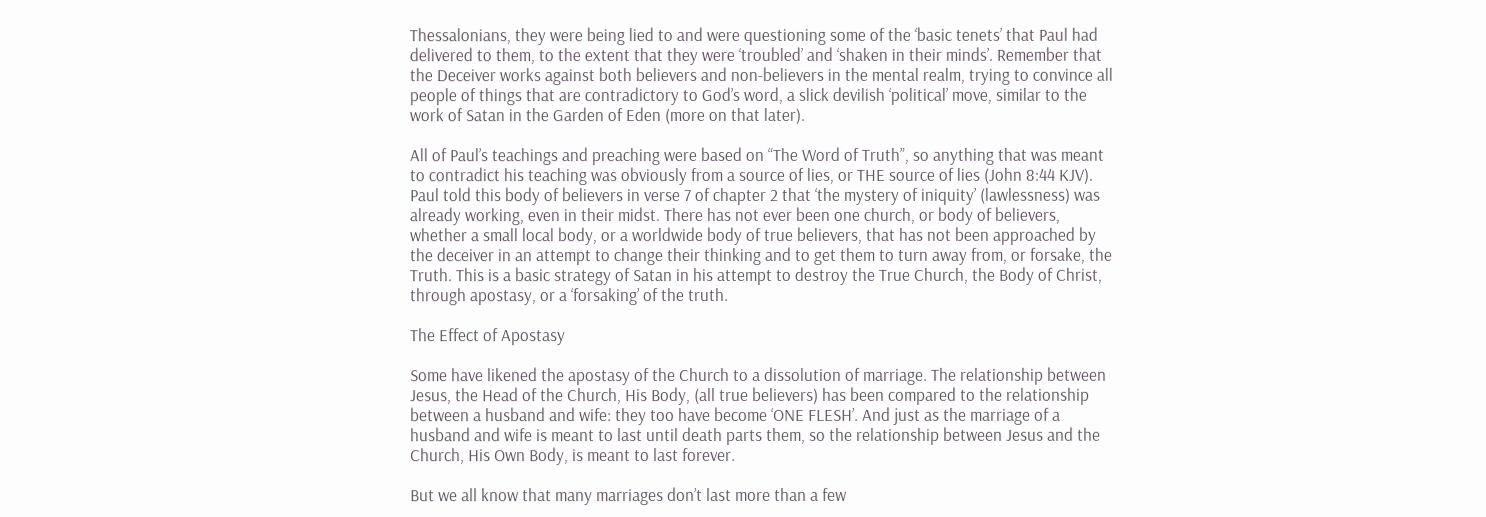Thessalonians, they were being lied to and were questioning some of the ‘basic tenets’ that Paul had delivered to them, to the extent that they were ‘troubled’ and ‘shaken in their minds’. Remember that the Deceiver works against both believers and non-believers in the mental realm, trying to convince all people of things that are contradictory to God’s word, a slick devilish ‘political’ move, similar to the work of Satan in the Garden of Eden (more on that later).

All of Paul’s teachings and preaching were based on “The Word of Truth”, so anything that was meant to contradict his teaching was obviously from a source of lies, or THE source of lies (John 8:44 KJV). Paul told this body of believers in verse 7 of chapter 2 that ‘the mystery of iniquity’ (lawlessness) was already working, even in their midst. There has not ever been one church, or body of believers, whether a small local body, or a worldwide body of true believers, that has not been approached by the deceiver in an attempt to change their thinking and to get them to turn away from, or forsake, the Truth. This is a basic strategy of Satan in his attempt to destroy the True Church, the Body of Christ, through apostasy, or a ‘forsaking’ of the truth.

The Effect of Apostasy

Some have likened the apostasy of the Church to a dissolution of marriage. The relationship between Jesus, the Head of the Church, His Body, (all true believers) has been compared to the relationship between a husband and wife: they too have become ‘ONE FLESH’. And just as the marriage of a husband and wife is meant to last until death parts them, so the relationship between Jesus and the Church, His Own Body, is meant to last forever.

But we all know that many marriages don’t last more than a few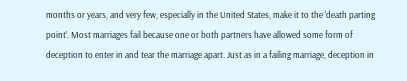months or years, and very few, especially in the United States, make it to the ‘death parting point’. Most marriages fail because one or both partners have allowed some form of deception to enter in and tear the marriage apart. Just as in a failing marriage, deception in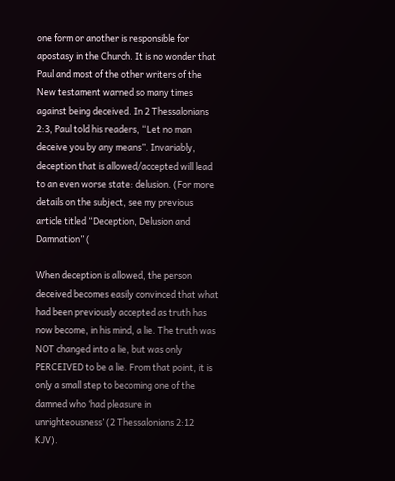one form or another is responsible for apostasy in the Church. It is no wonder that Paul and most of the other writers of the New testament warned so many times against being deceived. In 2 Thessalonians 2:3, Paul told his readers, “Let no man deceive you by any means”. Invariably, deception that is allowed/accepted will lead to an even worse state: delusion. (For more details on the subject, see my previous article titled “Deception, Delusion and Damnation” (

When deception is allowed, the person deceived becomes easily convinced that what had been previously accepted as truth has now become, in his mind, a lie. The truth was NOT changed into a lie, but was only PERCEIVED to be a lie. From that point, it is only a small step to becoming one of the damned who ‘had pleasure in unrighteousness’ (2 Thessalonians 2:12 KJV).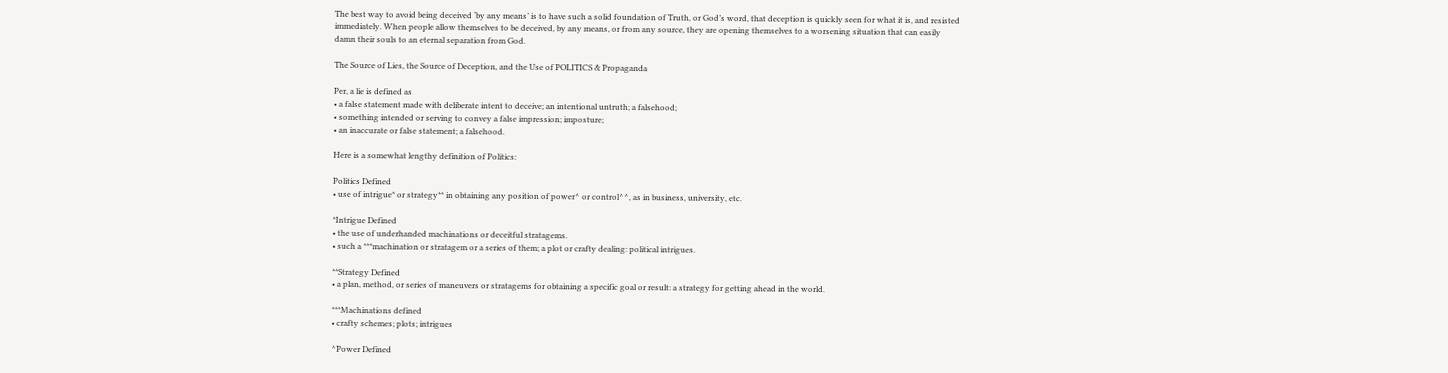The best way to avoid being deceived ‘by any means’ is to have such a solid foundation of Truth, or God’s word, that deception is quickly seen for what it is, and resisted immediately. When people allow themselves to be deceived, by any means, or from any source, they are opening themselves to a worsening situation that can easily damn their souls to an eternal separation from God.

The Source of Lies, the Source of Deception, and the Use of POLITICS & Propaganda

Per, a lie is defined as
• a false statement made with deliberate intent to deceive; an intentional untruth; a falsehood;
• something intended or serving to convey a false impression; imposture;
• an inaccurate or false statement; a falsehood.

Here is a somewhat lengthy definition of Politics:

Politics Defined
• use of intrigue* or strategy** in obtaining any position of power^ or control^^, as in business, university, etc.

*Intrigue Defined
• the use of underhanded machinations or deceitful stratagems.
• such a ***machination or stratagem or a series of them; a plot or crafty dealing: political intrigues.

**Strategy Defined
• a plan, method, or series of maneuvers or stratagems for obtaining a specific goal or result: a strategy for getting ahead in the world.

***Machinations defined
• crafty schemes; plots; intrigues

^Power Defined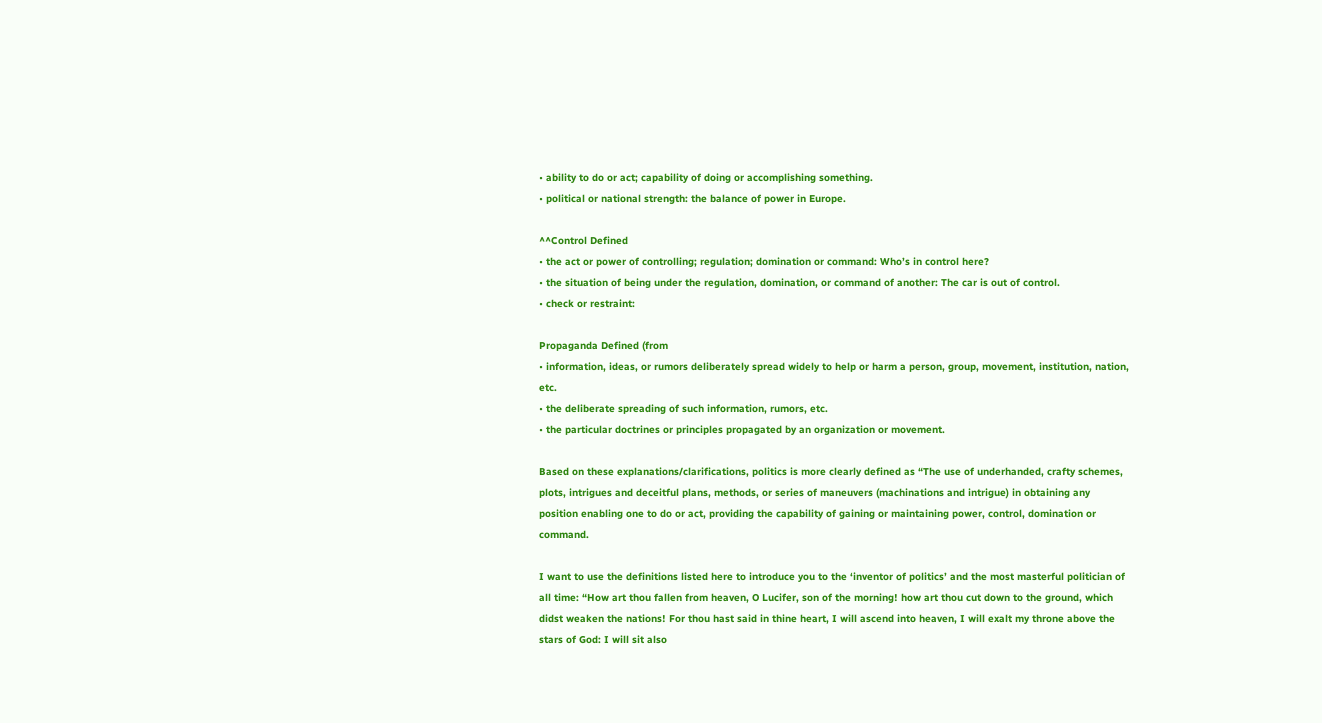• ability to do or act; capability of doing or accomplishing something.
• political or national strength: the balance of power in Europe.

^^Control Defined
• the act or power of controlling; regulation; domination or command: Who’s in control here?
• the situation of being under the regulation, domination, or command of another: The car is out of control.
• check or restraint:

Propaganda Defined (from
• information, ideas, or rumors deliberately spread widely to help or harm a person, group, movement, institution, nation, etc.
• the deliberate spreading of such information, rumors, etc.
• the particular doctrines or principles propagated by an organization or movement.

Based on these explanations/clarifications, politics is more clearly defined as “The use of underhanded, crafty schemes, plots, intrigues and deceitful plans, methods, or series of maneuvers (machinations and intrigue) in obtaining any position enabling one to do or act, providing the capability of gaining or maintaining power, control, domination or command.

I want to use the definitions listed here to introduce you to the ‘inventor of politics’ and the most masterful politician of all time: “How art thou fallen from heaven, O Lucifer, son of the morning! how art thou cut down to the ground, which didst weaken the nations! For thou hast said in thine heart, I will ascend into heaven, I will exalt my throne above the stars of God: I will sit also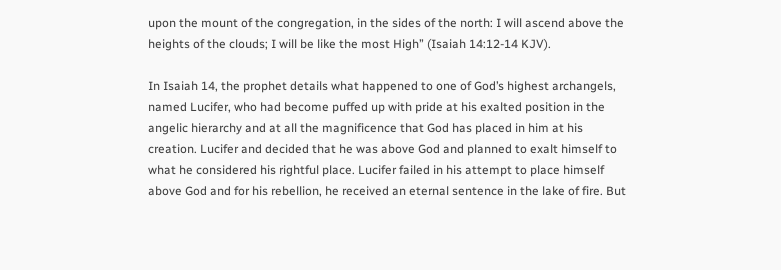upon the mount of the congregation, in the sides of the north: I will ascend above the heights of the clouds; I will be like the most High” (Isaiah 14:12-14 KJV).

In Isaiah 14, the prophet details what happened to one of God’s highest archangels, named Lucifer, who had become puffed up with pride at his exalted position in the angelic hierarchy and at all the magnificence that God has placed in him at his creation. Lucifer and decided that he was above God and planned to exalt himself to what he considered his rightful place. Lucifer failed in his attempt to place himself above God and for his rebellion, he received an eternal sentence in the lake of fire. But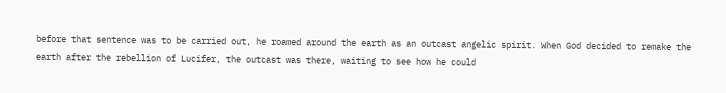before that sentence was to be carried out, he roamed around the earth as an outcast angelic spirit. When God decided to remake the earth after the rebellion of Lucifer, the outcast was there, waiting to see how he could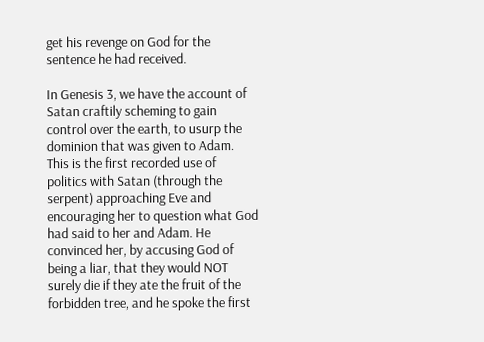get his revenge on God for the sentence he had received.

In Genesis 3, we have the account of Satan craftily scheming to gain control over the earth, to usurp the dominion that was given to Adam. This is the first recorded use of politics with Satan (through the serpent) approaching Eve and encouraging her to question what God had said to her and Adam. He convinced her, by accusing God of being a liar, that they would NOT surely die if they ate the fruit of the forbidden tree, and he spoke the first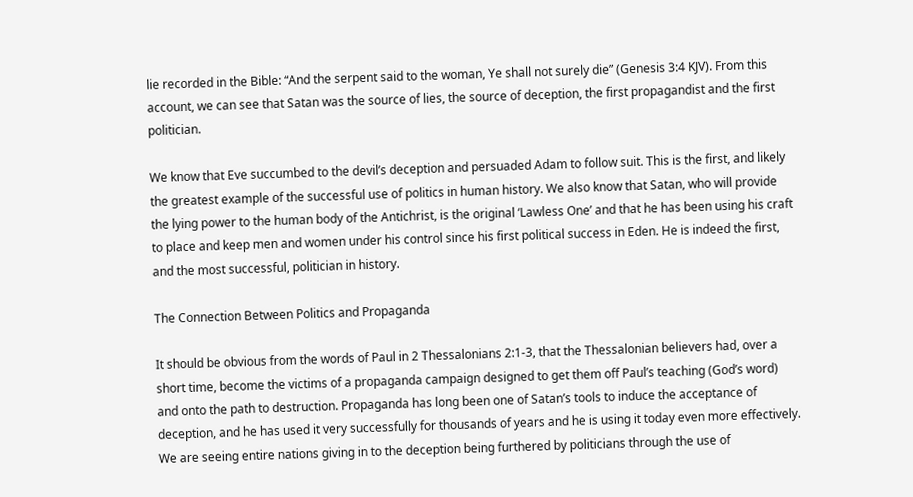lie recorded in the Bible: “And the serpent said to the woman, Ye shall not surely die” (Genesis 3:4 KJV). From this account, we can see that Satan was the source of lies, the source of deception, the first propagandist and the first politician.

We know that Eve succumbed to the devil’s deception and persuaded Adam to follow suit. This is the first, and likely the greatest example of the successful use of politics in human history. We also know that Satan, who will provide the lying power to the human body of the Antichrist, is the original ‘Lawless One’ and that he has been using his craft to place and keep men and women under his control since his first political success in Eden. He is indeed the first, and the most successful, politician in history.

The Connection Between Politics and Propaganda

It should be obvious from the words of Paul in 2 Thessalonians 2:1-3, that the Thessalonian believers had, over a short time, become the victims of a propaganda campaign designed to get them off Paul’s teaching (God’s word) and onto the path to destruction. Propaganda has long been one of Satan’s tools to induce the acceptance of deception, and he has used it very successfully for thousands of years and he is using it today even more effectively. We are seeing entire nations giving in to the deception being furthered by politicians through the use of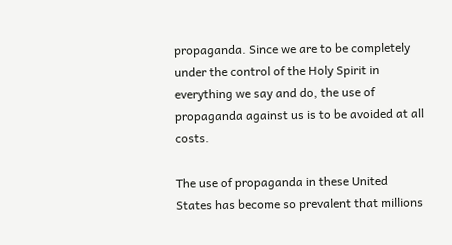propaganda. Since we are to be completely under the control of the Holy Spirit in everything we say and do, the use of propaganda against us is to be avoided at all costs.

The use of propaganda in these United States has become so prevalent that millions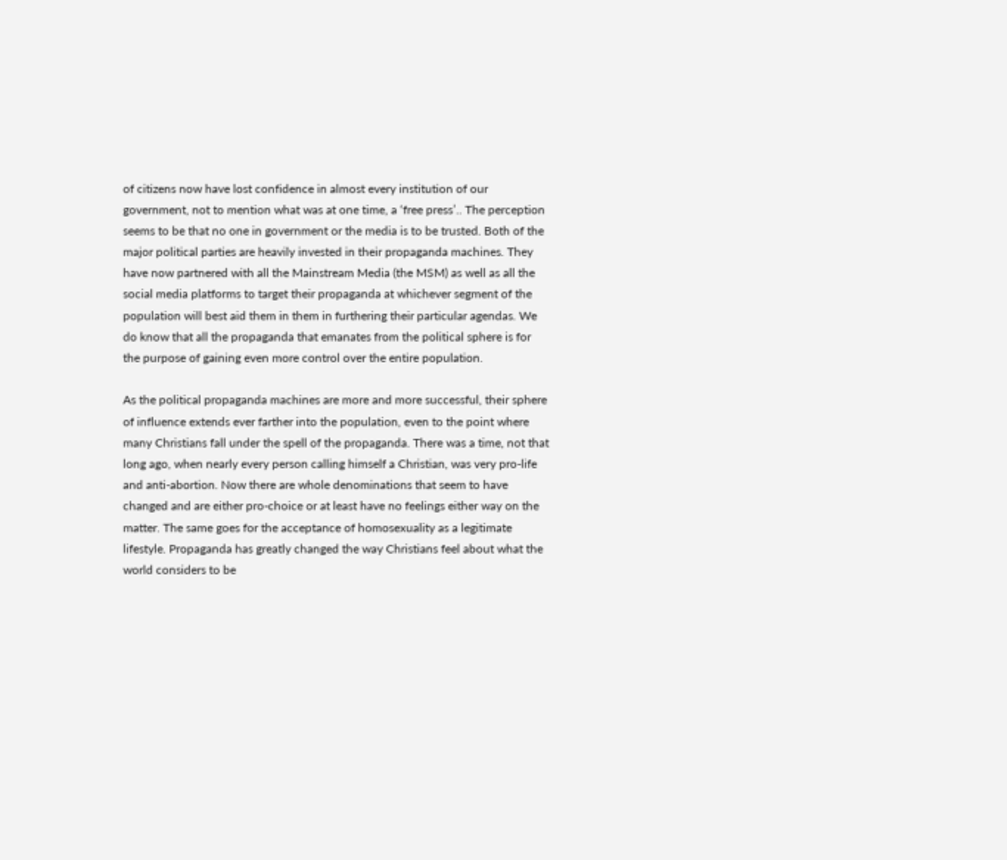of citizens now have lost confidence in almost every institution of our government, not to mention what was at one time, a ‘free press’.. The perception seems to be that no one in government or the media is to be trusted. Both of the major political parties are heavily invested in their propaganda machines. They have now partnered with all the Mainstream Media (the MSM) as well as all the social media platforms to target their propaganda at whichever segment of the population will best aid them in them in furthering their particular agendas. We do know that all the propaganda that emanates from the political sphere is for the purpose of gaining even more control over the entire population.

As the political propaganda machines are more and more successful, their sphere of influence extends ever farther into the population, even to the point where many Christians fall under the spell of the propaganda. There was a time, not that long ago, when nearly every person calling himself a Christian, was very pro-life and anti-abortion. Now there are whole denominations that seem to have changed and are either pro-choice or at least have no feelings either way on the matter. The same goes for the acceptance of homosexuality as a legitimate lifestyle. Propaganda has greatly changed the way Christians feel about what the world considers to be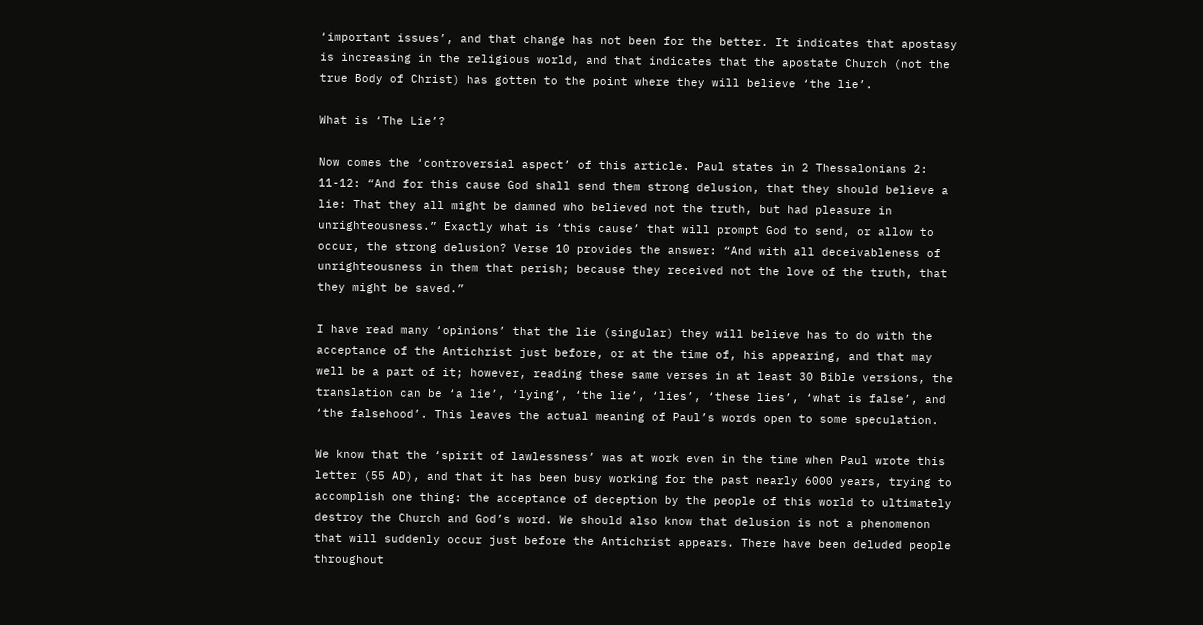‘important issues’, and that change has not been for the better. It indicates that apostasy is increasing in the religious world, and that indicates that the apostate Church (not the true Body of Christ) has gotten to the point where they will believe ‘the lie’.

What is ‘The Lie’?

Now comes the ‘controversial aspect’ of this article. Paul states in 2 Thessalonians 2: 11-12: “And for this cause God shall send them strong delusion, that they should believe a lie: That they all might be damned who believed not the truth, but had pleasure in unrighteousness.” Exactly what is ‘this cause’ that will prompt God to send, or allow to occur, the strong delusion? Verse 10 provides the answer: “And with all deceivableness of unrighteousness in them that perish; because they received not the love of the truth, that they might be saved.”

I have read many ‘opinions’ that the lie (singular) they will believe has to do with the acceptance of the Antichrist just before, or at the time of, his appearing, and that may well be a part of it; however, reading these same verses in at least 30 Bible versions, the translation can be ‘a lie’, ‘lying’, ‘the lie’, ‘lies’, ‘these lies’, ‘what is false’, and ‘the falsehood’. This leaves the actual meaning of Paul’s words open to some speculation.

We know that the ‘spirit of lawlessness’ was at work even in the time when Paul wrote this letter (55 AD), and that it has been busy working for the past nearly 6000 years, trying to accomplish one thing: the acceptance of deception by the people of this world to ultimately destroy the Church and God’s word. We should also know that delusion is not a phenomenon that will suddenly occur just before the Antichrist appears. There have been deluded people throughout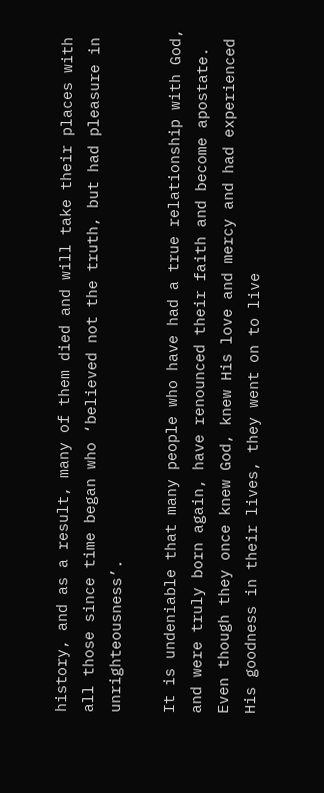history, and as a result, many of them died and will take their places with all those since time began who ‘believed not the truth, but had pleasure in unrighteousness’.

It is undeniable that many people who have had a true relationship with God, and were truly born again, have renounced their faith and become apostate. Even though they once knew God, knew His love and mercy and had experienced His goodness in their lives, they went on to live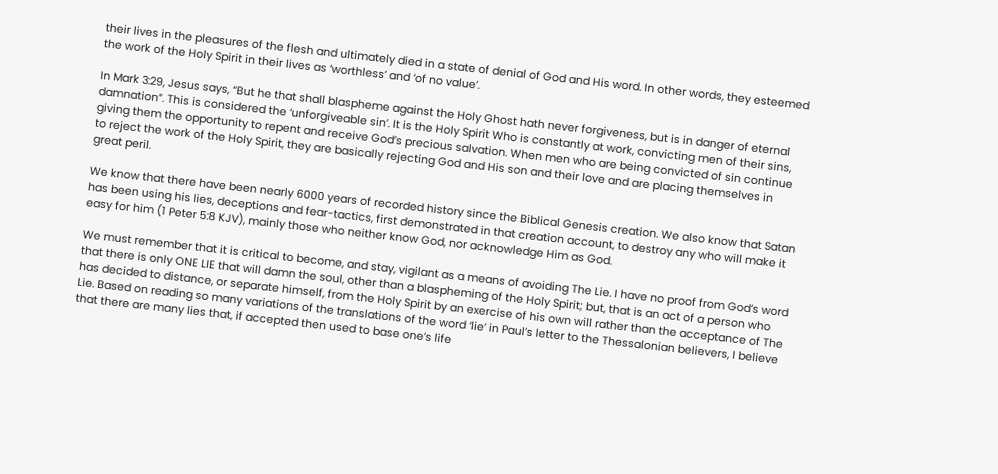their lives in the pleasures of the flesh and ultimately died in a state of denial of God and His word. In other words, they esteemed the work of the Holy Spirit in their lives as ‘worthless’ and ‘of no value’.

In Mark 3:29, Jesus says, “But he that shall blaspheme against the Holy Ghost hath never forgiveness, but is in danger of eternal damnation”. This is considered the ‘unforgiveable sin’. It is the Holy Spirit Who is constantly at work, convicting men of their sins, giving them the opportunity to repent and receive God’s precious salvation. When men who are being convicted of sin continue to reject the work of the Holy Spirit, they are basically rejecting God and His son and their love and are placing themselves in great peril.

We know that there have been nearly 6000 years of recorded history since the Biblical Genesis creation. We also know that Satan has been using his lies, deceptions and fear-tactics, first demonstrated in that creation account, to destroy any who will make it easy for him (1 Peter 5:8 KJV), mainly those who neither know God, nor acknowledge Him as God.

We must remember that it is critical to become, and stay, vigilant as a means of avoiding The Lie. I have no proof from God’s word that there is only ONE LIE that will damn the soul, other than a blaspheming of the Holy Spirit; but, that is an act of a person who has decided to distance, or separate himself, from the Holy Spirit by an exercise of his own will rather than the acceptance of The Lie. Based on reading so many variations of the translations of the word ‘lie’ in Paul’s letter to the Thessalonian believers, I believe that there are many lies that, if accepted then used to base one’s life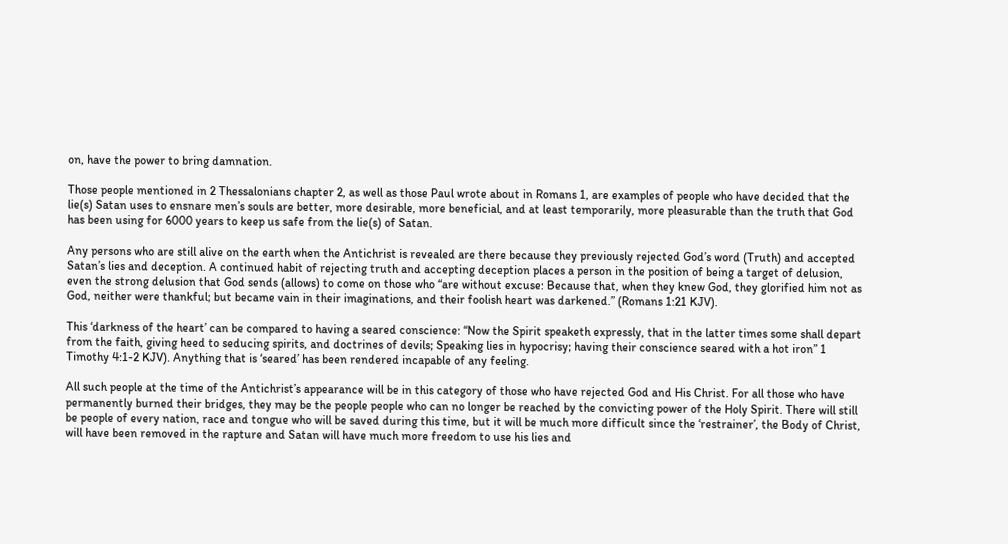on, have the power to bring damnation.

Those people mentioned in 2 Thessalonians chapter 2, as well as those Paul wrote about in Romans 1, are examples of people who have decided that the lie(s) Satan uses to ensnare men’s souls are better, more desirable, more beneficial, and at least temporarily, more pleasurable than the truth that God has been using for 6000 years to keep us safe from the lie(s) of Satan.

Any persons who are still alive on the earth when the Antichrist is revealed are there because they previously rejected God’s word (Truth) and accepted Satan’s lies and deception. A continued habit of rejecting truth and accepting deception places a person in the position of being a target of delusion, even the strong delusion that God sends (allows) to come on those who “are without excuse: Because that, when they knew God, they glorified him not as God, neither were thankful; but became vain in their imaginations, and their foolish heart was darkened.” (Romans 1:21 KJV).

This ‘darkness of the heart’ can be compared to having a seared conscience: “Now the Spirit speaketh expressly, that in the latter times some shall depart from the faith, giving heed to seducing spirits, and doctrines of devils; Speaking lies in hypocrisy; having their conscience seared with a hot iron” 1 Timothy 4:1-2 KJV). Anything that is ‘seared’ has been rendered incapable of any feeling.

All such people at the time of the Antichrist’s appearance will be in this category of those who have rejected God and His Christ. For all those who have permanently burned their bridges, they may be the people people who can no longer be reached by the convicting power of the Holy Spirit. There will still be people of every nation, race and tongue who will be saved during this time, but it will be much more difficult since the ‘restrainer’, the Body of Christ, will have been removed in the rapture and Satan will have much more freedom to use his lies and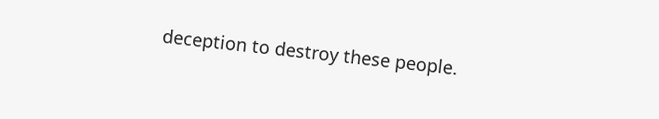deception to destroy these people.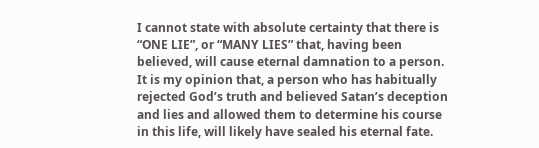I cannot state with absolute certainty that there is “ONE LIE”, or “MANY LIES” that, having been believed, will cause eternal damnation to a person. It is my opinion that, a person who has habitually rejected God’s truth and believed Satan’s deception and lies and allowed them to determine his course in this life, will likely have sealed his eternal fate.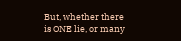But, whether there is ONE lie, or many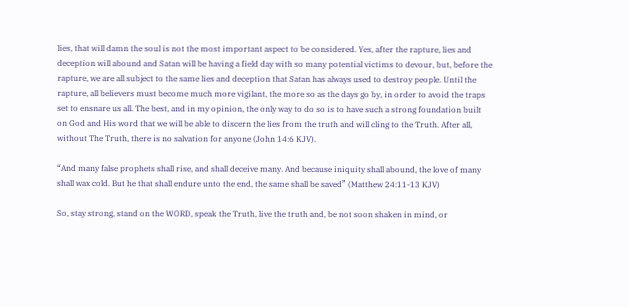lies, that will damn the soul is not the most important aspect to be considered. Yes, after the rapture, lies and deception will abound and Satan will be having a field day with so many potential victims to devour, but, before the rapture, we are all subject to the same lies and deception that Satan has always used to destroy people. Until the rapture, all believers must become much more vigilant, the more so as the days go by, in order to avoid the traps set to ensnare us all. The best, and in my opinion, the only way to do so is to have such a strong foundation built on God and His word that we will be able to discern the lies from the truth and will cling to the Truth. After all, without The Truth, there is no salvation for anyone (John 14:6 KJV).

“And many false prophets shall rise, and shall deceive many. And because iniquity shall abound, the love of many shall wax cold. But he that shall endure unto the end, the same shall be saved” (Matthew 24:11-13 KJV)

So, stay strong, stand on the WORD, speak the Truth, live the truth and, be not soon shaken in mind, or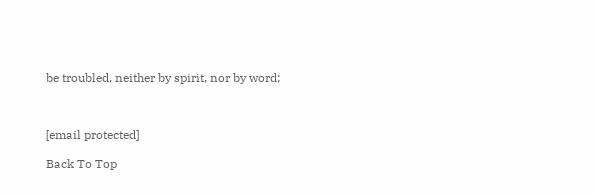be troubled, neither by spirit, nor by word;



[email protected]

Back To Top